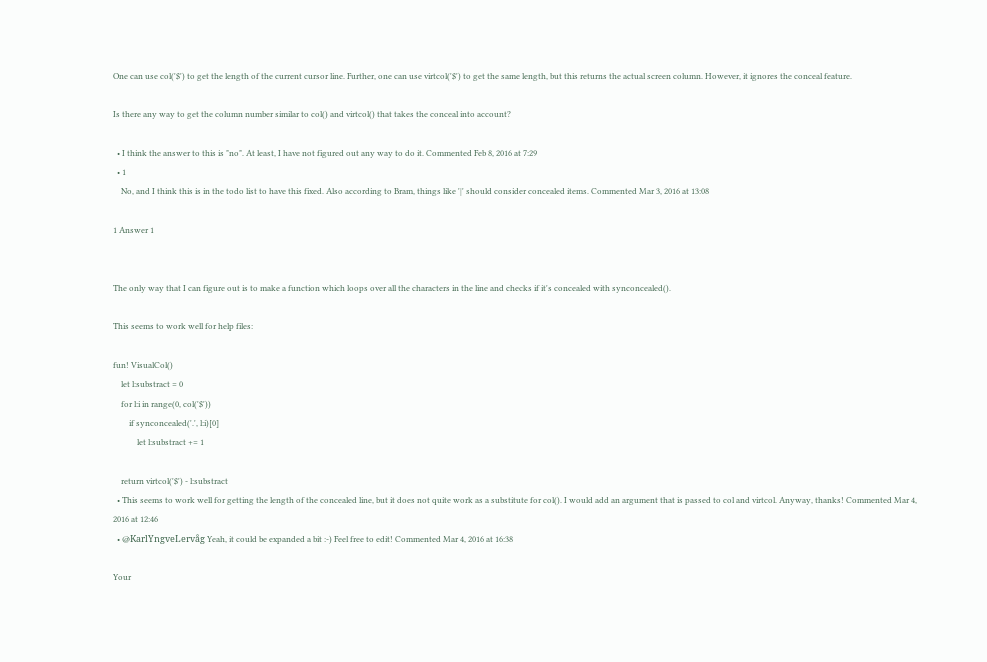One can use col('$') to get the length of the current cursor line. Further, one can use virtcol('$') to get the same length, but this returns the actual screen column. However, it ignores the conceal feature.

Is there any way to get the column number similar to col() and virtcol() that takes the conceal into account?

  • I think the answer to this is "no". At least, I have not figured out any way to do it. Commented Feb 8, 2016 at 7:29
  • 1
    No, and I think this is in the todo list to have this fixed. Also according to Bram, things like '|' should consider concealed items. Commented Mar 3, 2016 at 13:08

1 Answer 1


The only way that I can figure out is to make a function which loops over all the characters in the line and checks if it's concealed with synconcealed().

This seems to work well for help files:

fun! VisualCol()
    let l:substract = 0
    for l:i in range(0, col('$'))
        if synconcealed('.', l:i)[0]
            let l:substract += 1

    return virtcol('$') - l:substract
  • This seems to work well for getting the length of the concealed line, but it does not quite work as a substitute for col(). I would add an argument that is passed to col and virtcol. Anyway, thanks! Commented Mar 4, 2016 at 12:46
  • @KarlYngveLervåg Yeah, it could be expanded a bit :-) Feel free to edit! Commented Mar 4, 2016 at 16:38

Your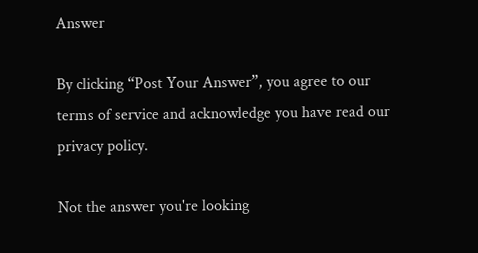Answer

By clicking “Post Your Answer”, you agree to our terms of service and acknowledge you have read our privacy policy.

Not the answer you're looking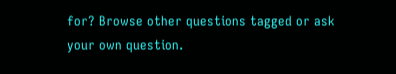for? Browse other questions tagged or ask your own question.